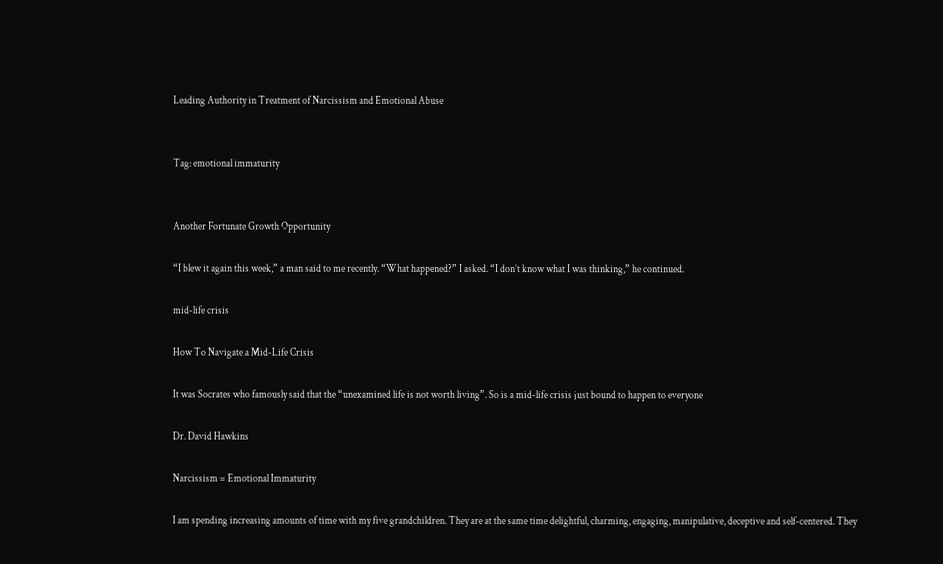Leading Authority in Treatment of Narcissism and Emotional Abuse


Tag: emotional immaturity


Another Fortunate Growth Opportunity

“I blew it again this week,” a man said to me recently. “What happened?” I asked. “I don’t know what I was thinking,” he continued.

mid-life crisis

How To Navigate a Mid-Life Crisis

It was Socrates who famously said that the “unexamined life is not worth living”. So is a mid-life crisis just bound to happen to everyone

Dr. David Hawkins

Narcissism = Emotional Immaturity

I am spending increasing amounts of time with my five grandchildren. They are at the same time delightful, charming, engaging, manipulative, deceptive and self-centered. They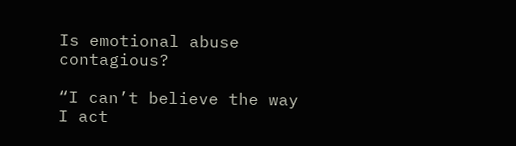Is emotional abuse contagious?

“I can’t believe the way I act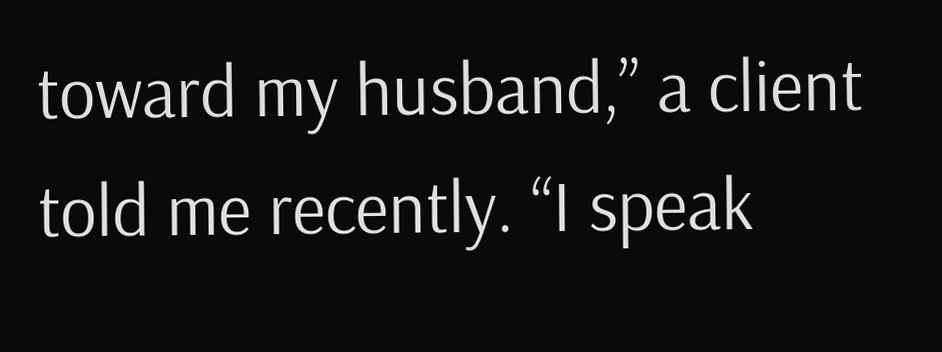toward my husband,” a client told me recently. “I speak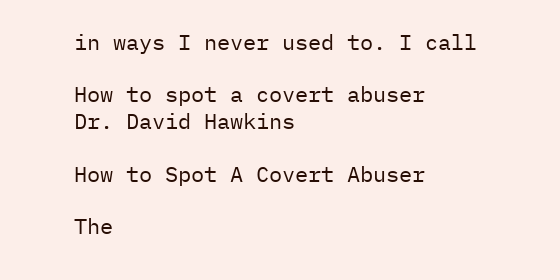in ways I never used to. I call

How to spot a covert abuser
Dr. David Hawkins

How to Spot A Covert Abuser

The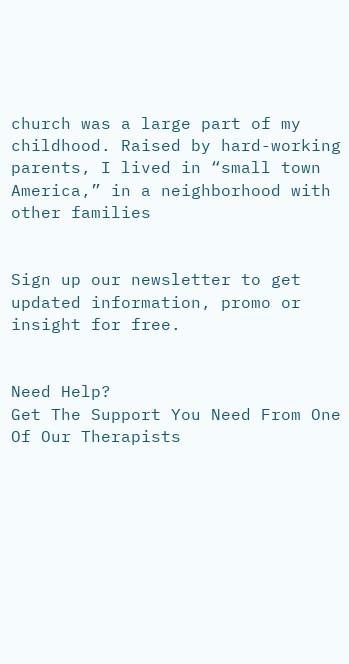church was a large part of my childhood. Raised by hard-working parents, I lived in “small town America,” in a neighborhood with other families


Sign up our newsletter to get updated information, promo or insight for free.


Need Help?
Get The Support You Need From One Of Our Therapists